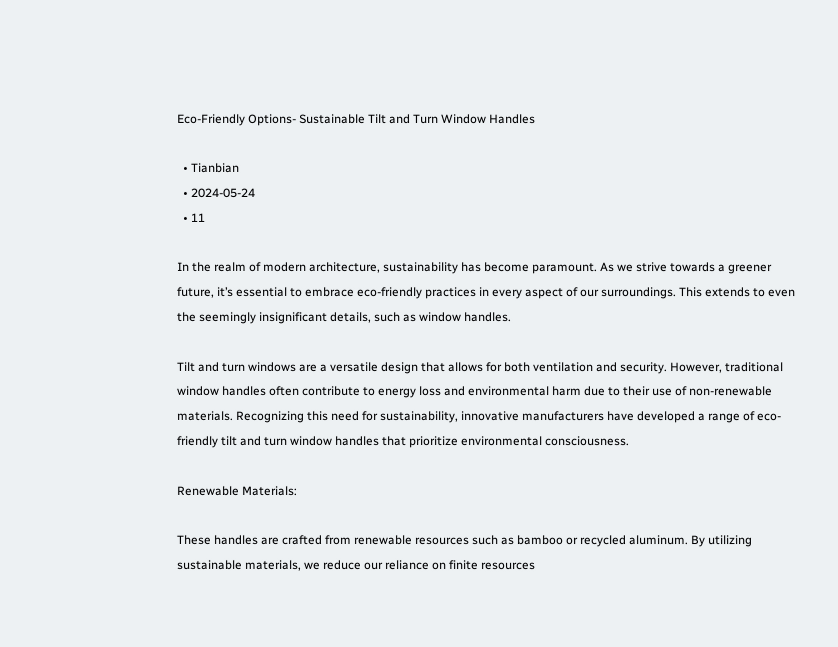Eco-Friendly Options- Sustainable Tilt and Turn Window Handles

  • Tianbian
  • 2024-05-24
  • 11

In the realm of modern architecture, sustainability has become paramount. As we strive towards a greener future, it’s essential to embrace eco-friendly practices in every aspect of our surroundings. This extends to even the seemingly insignificant details, such as window handles.

Tilt and turn windows are a versatile design that allows for both ventilation and security. However, traditional window handles often contribute to energy loss and environmental harm due to their use of non-renewable materials. Recognizing this need for sustainability, innovative manufacturers have developed a range of eco-friendly tilt and turn window handles that prioritize environmental consciousness.

Renewable Materials:

These handles are crafted from renewable resources such as bamboo or recycled aluminum. By utilizing sustainable materials, we reduce our reliance on finite resources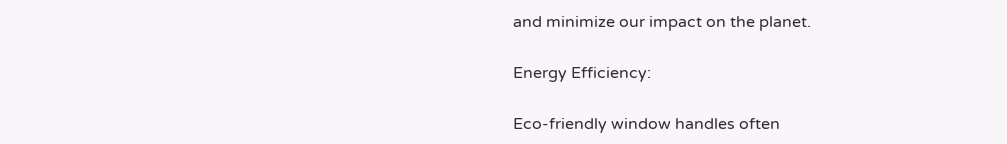and minimize our impact on the planet.

Energy Efficiency:

Eco-friendly window handles often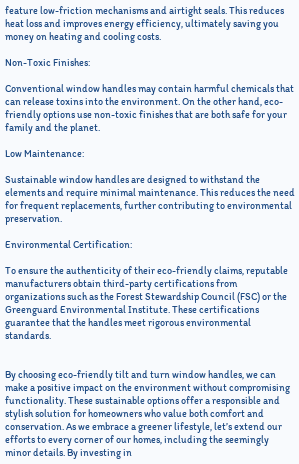feature low-friction mechanisms and airtight seals. This reduces heat loss and improves energy efficiency, ultimately saving you money on heating and cooling costs.

Non-Toxic Finishes:

Conventional window handles may contain harmful chemicals that can release toxins into the environment. On the other hand, eco-friendly options use non-toxic finishes that are both safe for your family and the planet.

Low Maintenance:

Sustainable window handles are designed to withstand the elements and require minimal maintenance. This reduces the need for frequent replacements, further contributing to environmental preservation.

Environmental Certification:

To ensure the authenticity of their eco-friendly claims, reputable manufacturers obtain third-party certifications from organizations such as the Forest Stewardship Council (FSC) or the Greenguard Environmental Institute. These certifications guarantee that the handles meet rigorous environmental standards.


By choosing eco-friendly tilt and turn window handles, we can make a positive impact on the environment without compromising functionality. These sustainable options offer a responsible and stylish solution for homeowners who value both comfort and conservation. As we embrace a greener lifestyle, let’s extend our efforts to every corner of our homes, including the seemingly minor details. By investing in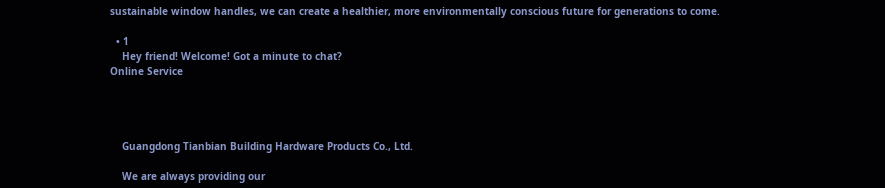sustainable window handles, we can create a healthier, more environmentally conscious future for generations to come.

  • 1
    Hey friend! Welcome! Got a minute to chat?
Online Service




    Guangdong Tianbian Building Hardware Products Co., Ltd.

    We are always providing our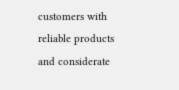customers with reliable products and considerate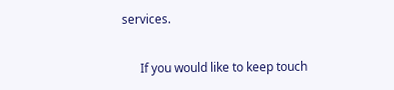services.

      If you would like to keep touch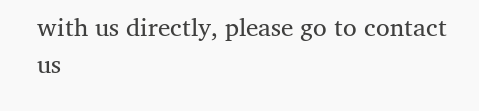with us directly, please go to contact us